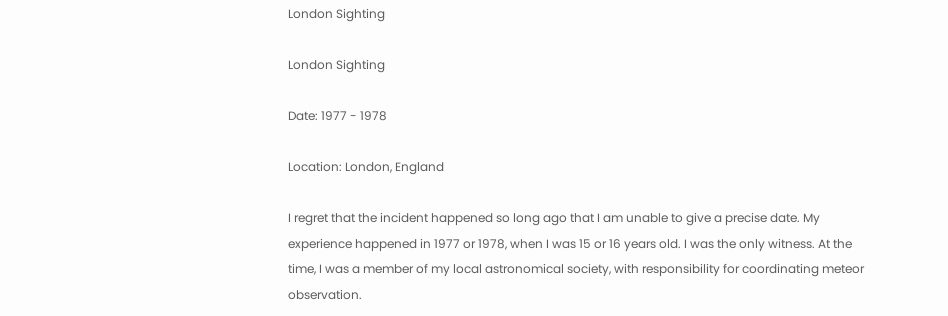London Sighting

London Sighting

Date: 1977 - 1978

Location: London, England

I regret that the incident happened so long ago that I am unable to give a precise date. My experience happened in 1977 or 1978, when I was 15 or 16 years old. I was the only witness. At the time, I was a member of my local astronomical society, with responsibility for coordinating meteor observation.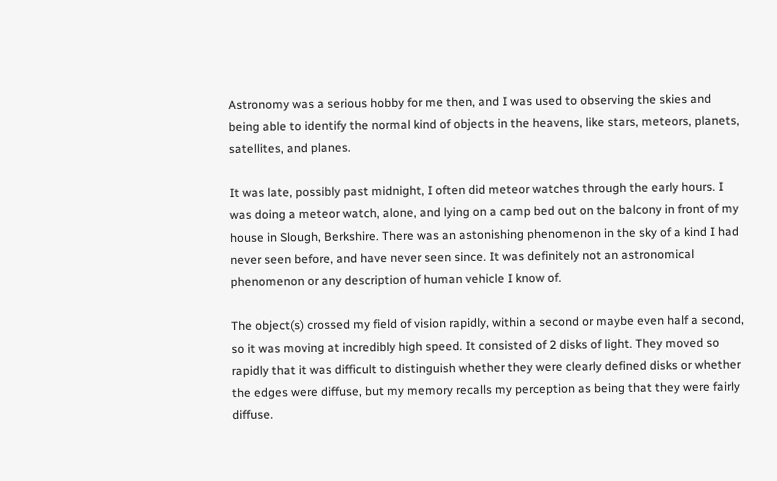Astronomy was a serious hobby for me then, and I was used to observing the skies and being able to identify the normal kind of objects in the heavens, like stars, meteors, planets, satellites, and planes.

It was late, possibly past midnight, I often did meteor watches through the early hours. I was doing a meteor watch, alone, and lying on a camp bed out on the balcony in front of my house in Slough, Berkshire. There was an astonishing phenomenon in the sky of a kind I had never seen before, and have never seen since. It was definitely not an astronomical phenomenon or any description of human vehicle I know of.

The object(s) crossed my field of vision rapidly, within a second or maybe even half a second, so it was moving at incredibly high speed. It consisted of 2 disks of light. They moved so rapidly that it was difficult to distinguish whether they were clearly defined disks or whether the edges were diffuse, but my memory recalls my perception as being that they were fairly diffuse.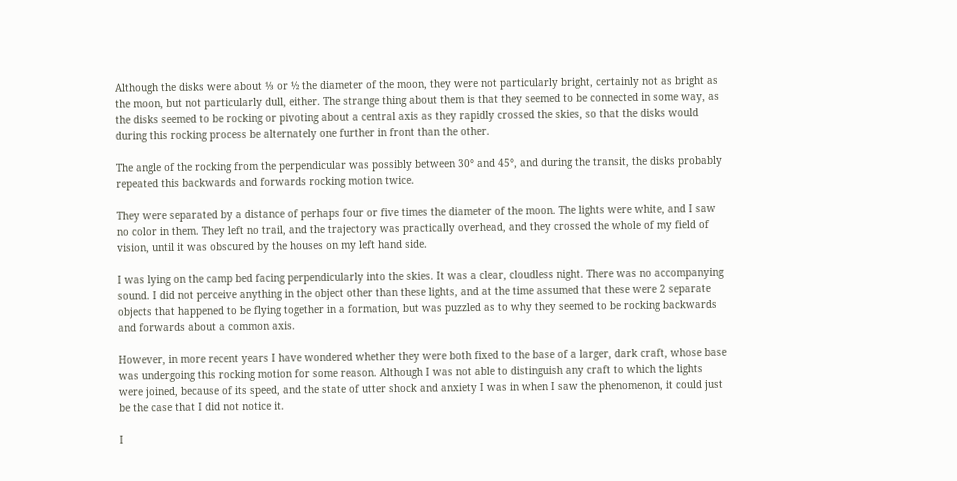Although the disks were about ⅓ or ½ the diameter of the moon, they were not particularly bright, certainly not as bright as the moon, but not particularly dull, either. The strange thing about them is that they seemed to be connected in some way, as the disks seemed to be rocking or pivoting about a central axis as they rapidly crossed the skies, so that the disks would during this rocking process be alternately one further in front than the other.

The angle of the rocking from the perpendicular was possibly between 30° and 45°, and during the transit, the disks probably repeated this backwards and forwards rocking motion twice.

They were separated by a distance of perhaps four or five times the diameter of the moon. The lights were white, and I saw no color in them. They left no trail, and the trajectory was practically overhead, and they crossed the whole of my field of vision, until it was obscured by the houses on my left hand side.

I was lying on the camp bed facing perpendicularly into the skies. It was a clear, cloudless night. There was no accompanying sound. I did not perceive anything in the object other than these lights, and at the time assumed that these were 2 separate objects that happened to be flying together in a formation, but was puzzled as to why they seemed to be rocking backwards and forwards about a common axis.

However, in more recent years I have wondered whether they were both fixed to the base of a larger, dark craft, whose base was undergoing this rocking motion for some reason. Although I was not able to distinguish any craft to which the lights were joined, because of its speed, and the state of utter shock and anxiety I was in when I saw the phenomenon, it could just be the case that I did not notice it.

I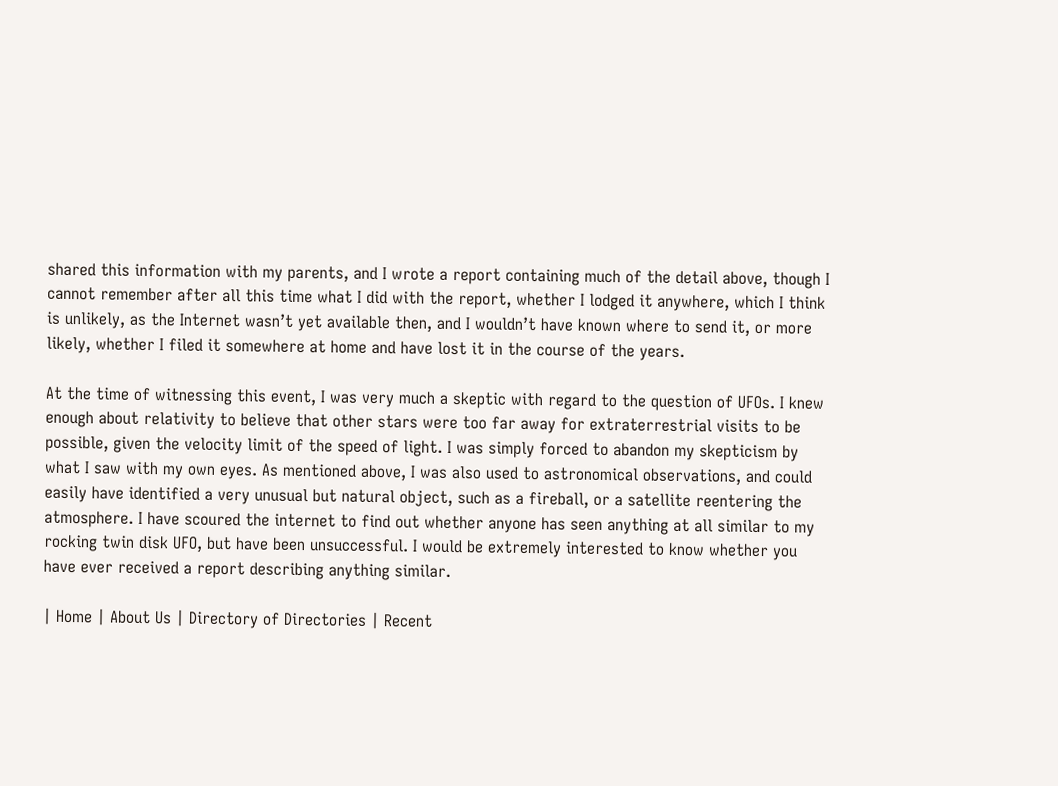shared this information with my parents, and I wrote a report containing much of the detail above, though I cannot remember after all this time what I did with the report, whether I lodged it anywhere, which I think is unlikely, as the Internet wasn’t yet available then, and I wouldn’t have known where to send it, or more likely, whether I filed it somewhere at home and have lost it in the course of the years.

At the time of witnessing this event, I was very much a skeptic with regard to the question of UFOs. I knew enough about relativity to believe that other stars were too far away for extraterrestrial visits to be possible, given the velocity limit of the speed of light. I was simply forced to abandon my skepticism by what I saw with my own eyes. As mentioned above, I was also used to astronomical observations, and could easily have identified a very unusual but natural object, such as a fireball, or a satellite reentering the atmosphere. I have scoured the internet to find out whether anyone has seen anything at all similar to my rocking twin disk UFO, but have been unsuccessful. I would be extremely interested to know whether you have ever received a report describing anything similar.

| Home | About Us | Directory of Directories | Recent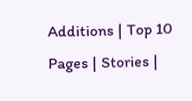Additions | Top 10 Pages | Stories |